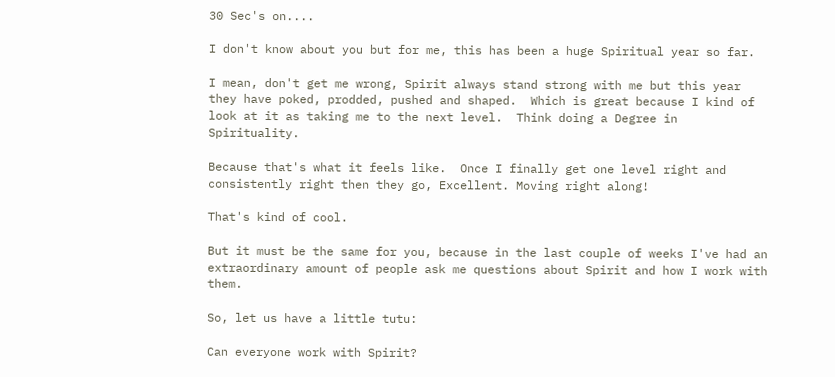30 Sec's on....

I don't know about you but for me, this has been a huge Spiritual year so far.

I mean, don't get me wrong, Spirit always stand strong with me but this year they have poked, prodded, pushed and shaped.  Which is great because I kind of look at it as taking me to the next level.  Think doing a Degree in Spirituality.

Because that's what it feels like.  Once I finally get one level right and consistently right then they go, Excellent. Moving right along!

That's kind of cool.

But it must be the same for you, because in the last couple of weeks I've had an extraordinary amount of people ask me questions about Spirit and how I work with them.

So, let us have a little tutu:

Can everyone work with Spirit?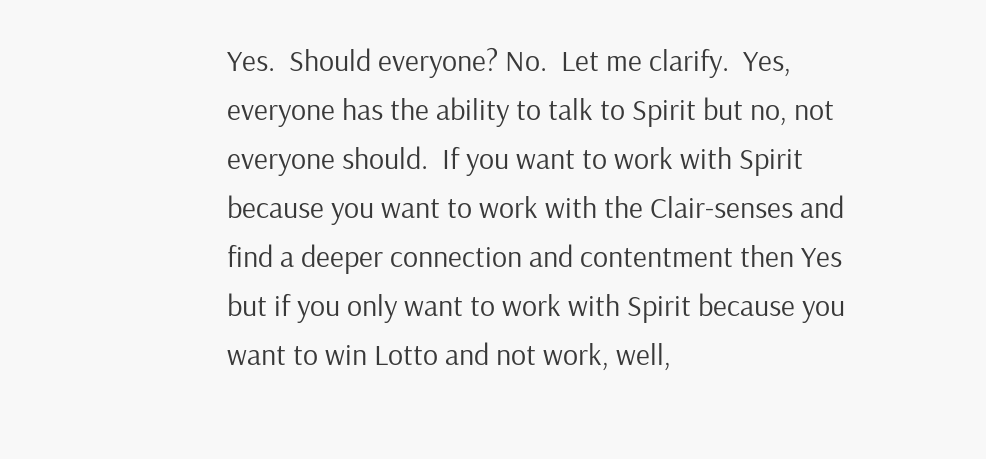Yes.  Should everyone? No.  Let me clarify.  Yes, everyone has the ability to talk to Spirit but no, not everyone should.  If you want to work with Spirit because you want to work with the Clair-senses and find a deeper connection and contentment then Yes but if you only want to work with Spirit because you want to win Lotto and not work, well,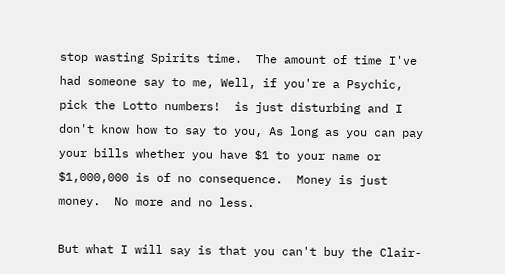stop wasting Spirits time.  The amount of time I've had someone say to me, Well, if you're a Psychic, pick the Lotto numbers!  is just disturbing and I don't know how to say to you, As long as you can pay your bills whether you have $1 to your name or $1,000,000 is of no consequence.  Money is just money.  No more and no less.

But what I will say is that you can't buy the Clair-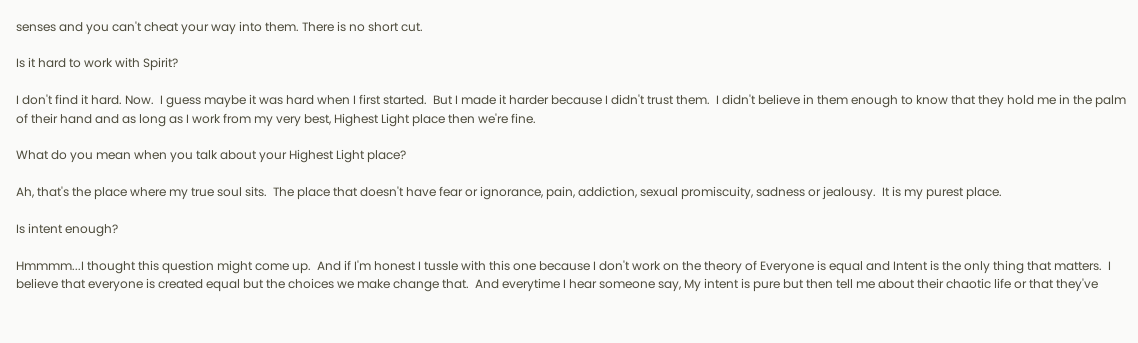senses and you can't cheat your way into them. There is no short cut.

Is it hard to work with Spirit?

I don't find it hard. Now.  I guess maybe it was hard when I first started.  But I made it harder because I didn't trust them.  I didn't believe in them enough to know that they hold me in the palm of their hand and as long as I work from my very best, Highest Light place then we're fine.

What do you mean when you talk about your Highest Light place?

Ah, that's the place where my true soul sits.  The place that doesn't have fear or ignorance, pain, addiction, sexual promiscuity, sadness or jealousy.  It is my purest place.

Is intent enough?

Hmmmm...I thought this question might come up.  And if I'm honest I tussle with this one because I don't work on the theory of Everyone is equal and Intent is the only thing that matters.  I believe that everyone is created equal but the choices we make change that.  And everytime I hear someone say, My intent is pure but then tell me about their chaotic life or that they've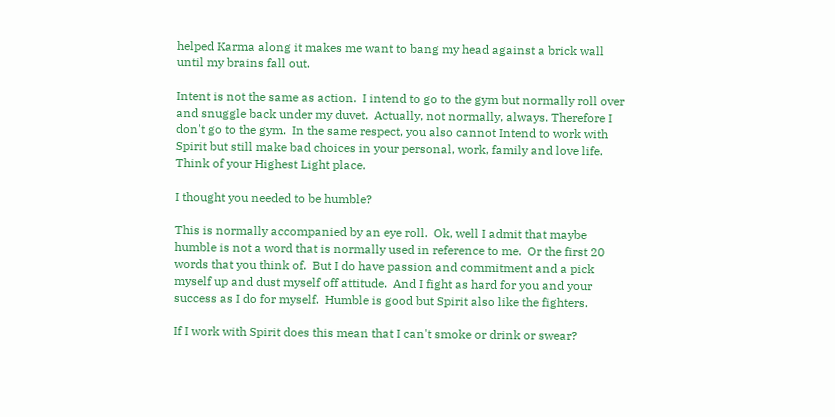helped Karma along it makes me want to bang my head against a brick wall until my brains fall out.

Intent is not the same as action.  I intend to go to the gym but normally roll over and snuggle back under my duvet.  Actually, not normally, always. Therefore I don't go to the gym.  In the same respect, you also cannot Intend to work with Spirit but still make bad choices in your personal, work, family and love life.  Think of your Highest Light place.

I thought you needed to be humble?

This is normally accompanied by an eye roll.  Ok, well I admit that maybe humble is not a word that is normally used in reference to me.  Or the first 20 words that you think of.  But I do have passion and commitment and a pick myself up and dust myself off attitude.  And I fight as hard for you and your success as I do for myself.  Humble is good but Spirit also like the fighters.

If I work with Spirit does this mean that I can't smoke or drink or swear?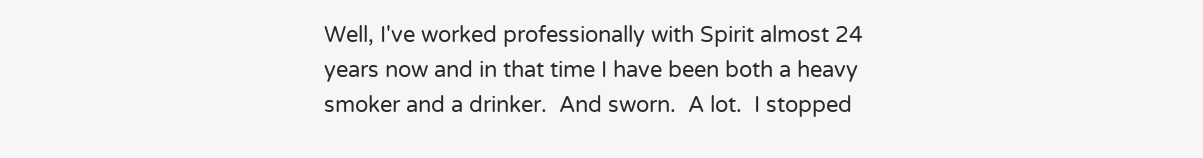Well, I've worked professionally with Spirit almost 24 years now and in that time I have been both a heavy smoker and a drinker.  And sworn.  A lot.  I stopped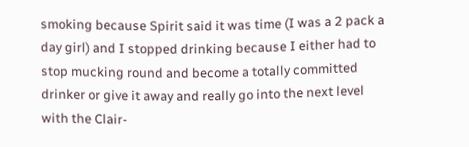smoking because Spirit said it was time (I was a 2 pack a day girl) and I stopped drinking because I either had to stop mucking round and become a totally committed drinker or give it away and really go into the next level with the Clair-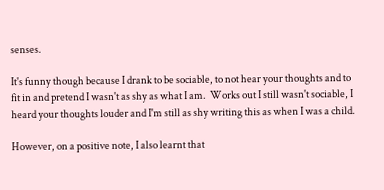senses.

It's funny though because I drank to be sociable, to not hear your thoughts and to fit in and pretend I wasn't as shy as what I am.  Works out I still wasn't sociable, I heard your thoughts louder and I'm still as shy writing this as when I was a child.

However, on a positive note, I also learnt that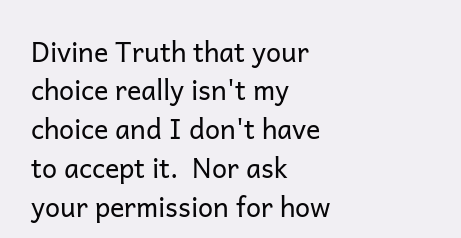Divine Truth that your choice really isn't my choice and I don't have to accept it.  Nor ask your permission for how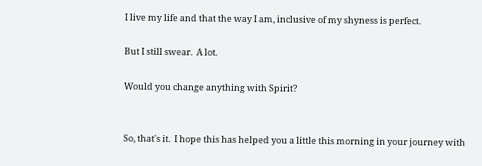I live my life and that the way I am, inclusive of my shyness is perfect.

But I still swear.  A lot.

Would you change anything with Spirit?


So, that's it.  I hope this has helped you a little this morning in your journey with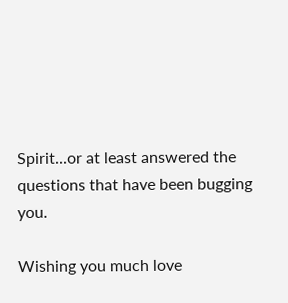Spirit...or at least answered the questions that have been bugging you.

Wishing you much love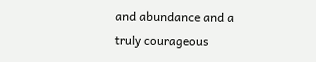and abundance and a truly courageous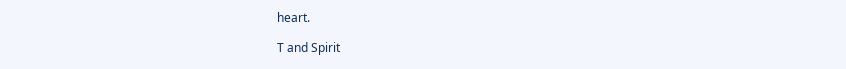heart.

T and Spirit